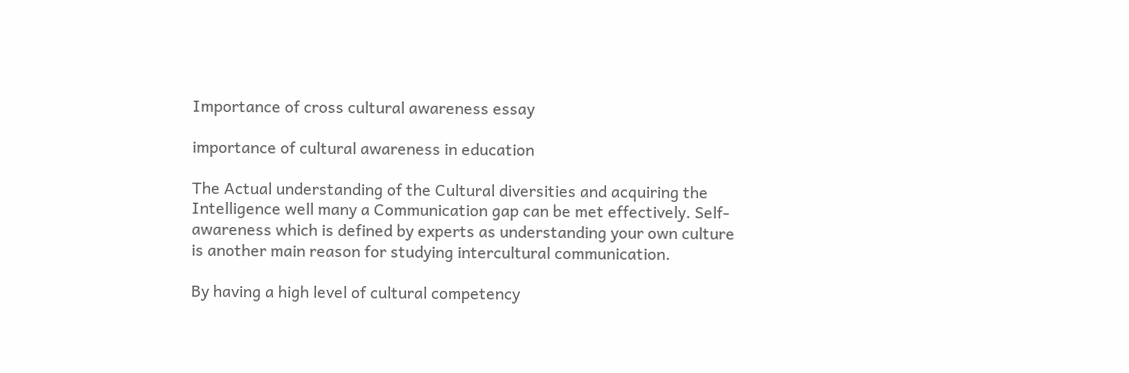Importance of cross cultural awareness essay

importance of cultural awareness in education

The Actual understanding of the Cultural diversities and acquiring the Intelligence well many a Communication gap can be met effectively. Self-awareness which is defined by experts as understanding your own culture is another main reason for studying intercultural communication.

By having a high level of cultural competency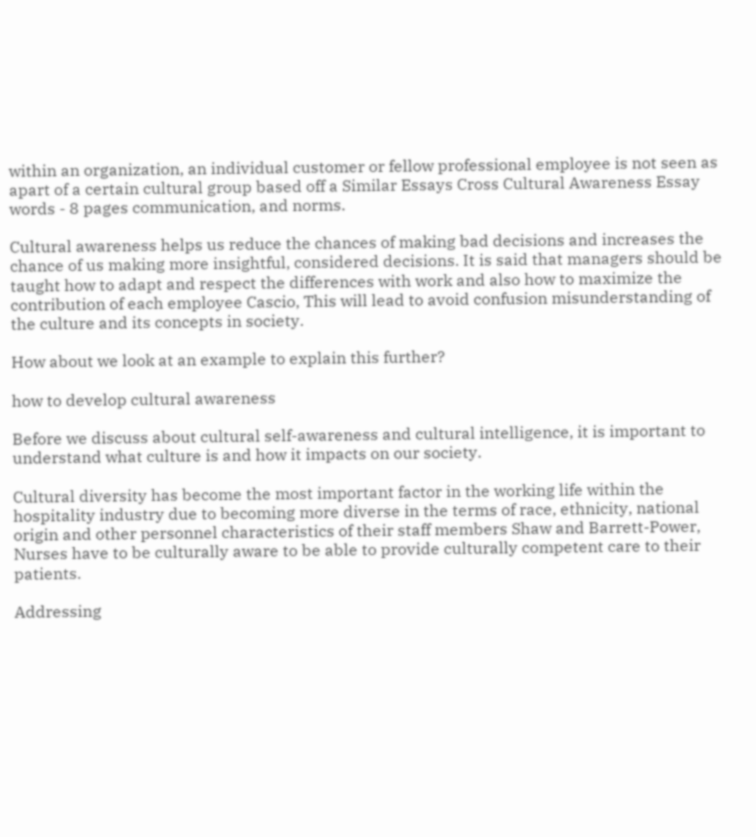within an organization, an individual customer or fellow professional employee is not seen as apart of a certain cultural group based off a Similar Essays Cross Cultural Awareness Essay words - 8 pages communication, and norms.

Cultural awareness helps us reduce the chances of making bad decisions and increases the chance of us making more insightful, considered decisions. It is said that managers should be taught how to adapt and respect the differences with work and also how to maximize the contribution of each employee Cascio, This will lead to avoid confusion misunderstanding of the culture and its concepts in society.

How about we look at an example to explain this further?

how to develop cultural awareness

Before we discuss about cultural self-awareness and cultural intelligence, it is important to understand what culture is and how it impacts on our society.

Cultural diversity has become the most important factor in the working life within the hospitality industry due to becoming more diverse in the terms of race, ethnicity, national origin and other personnel characteristics of their staff members Shaw and Barrett-Power, Nurses have to be culturally aware to be able to provide culturally competent care to their patients.

Addressing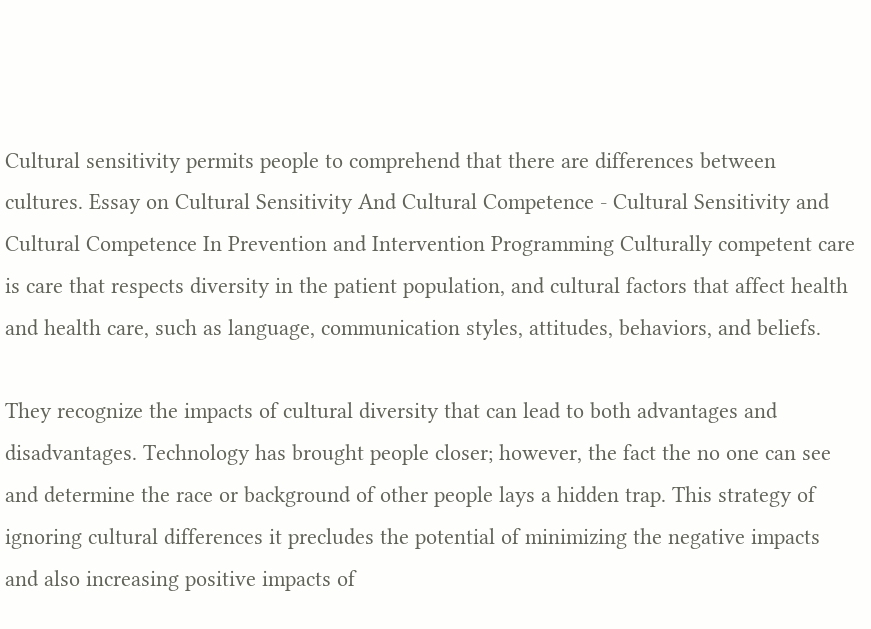Cultural sensitivity permits people to comprehend that there are differences between cultures. Essay on Cultural Sensitivity And Cultural Competence - Cultural Sensitivity and Cultural Competence In Prevention and Intervention Programming Culturally competent care is care that respects diversity in the patient population, and cultural factors that affect health and health care, such as language, communication styles, attitudes, behaviors, and beliefs.

They recognize the impacts of cultural diversity that can lead to both advantages and disadvantages. Technology has brought people closer; however, the fact the no one can see and determine the race or background of other people lays a hidden trap. This strategy of ignoring cultural differences it precludes the potential of minimizing the negative impacts and also increasing positive impacts of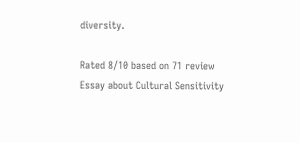diversity.

Rated 8/10 based on 71 review
Essay about Cultural Sensitivity